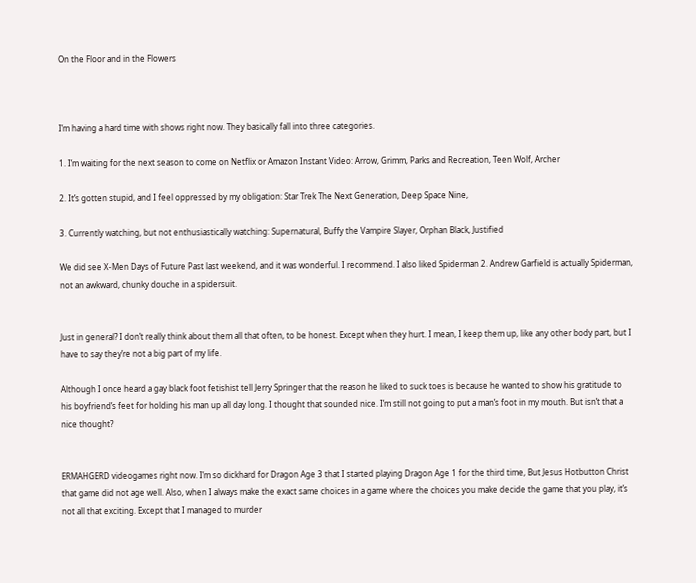On the Floor and in the Flowers



I’m having a hard time with shows right now. They basically fall into three categories.

1. I’m waiting for the next season to come on Netflix or Amazon Instant Video: Arrow, Grimm, Parks and Recreation, Teen Wolf, Archer

2. It’s gotten stupid, and I feel oppressed by my obligation: Star Trek The Next Generation, Deep Space Nine,

3. Currently watching, but not enthusiastically watching: Supernatural, Buffy the Vampire Slayer, Orphan Black, Justified

We did see X-Men Days of Future Past last weekend, and it was wonderful. I recommend. I also liked Spiderman 2. Andrew Garfield is actually Spiderman, not an awkward, chunky douche in a spidersuit.


Just in general? I don’t really think about them all that often, to be honest. Except when they hurt. I mean, I keep them up, like any other body part, but I have to say they’re not a big part of my life.

Although I once heard a gay black foot fetishist tell Jerry Springer that the reason he liked to suck toes is because he wanted to show his gratitude to his boyfriend’s feet for holding his man up all day long. I thought that sounded nice. I’m still not going to put a man’s foot in my mouth. But isn’t that a nice thought?


ERMAHGERD videogames right now. I’m so dickhard for Dragon Age 3 that I started playing Dragon Age 1 for the third time, But Jesus Hotbutton Christ that game did not age well. Also, when I always make the exact same choices in a game where the choices you make decide the game that you play, it’s not all that exciting. Except that I managed to murder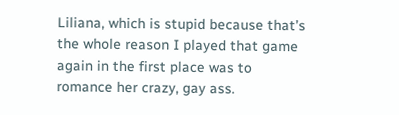Liliana, which is stupid because that’s the whole reason I played that game again in the first place was to romance her crazy, gay ass.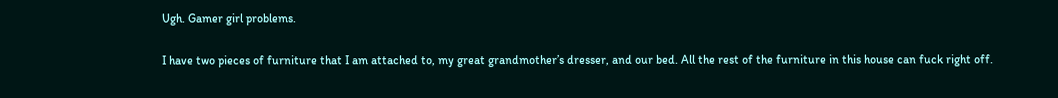Ugh. Gamer girl problems.


I have two pieces of furniture that I am attached to, my great grandmother’s dresser, and our bed. All the rest of the furniture in this house can fuck right off.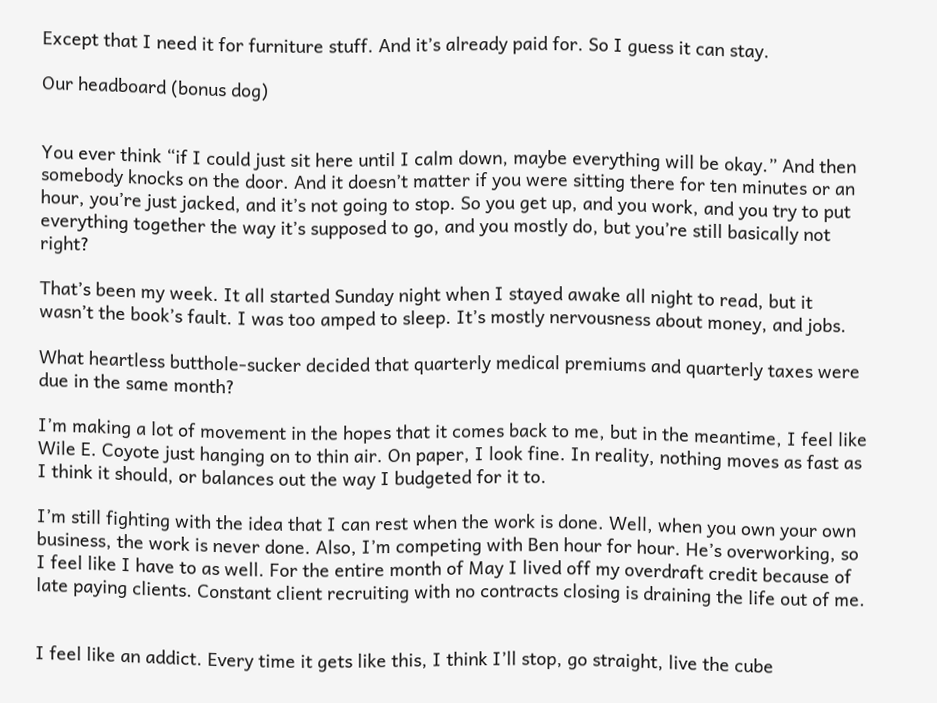Except that I need it for furniture stuff. And it’s already paid for. So I guess it can stay.

Our headboard (bonus dog)


You ever think “if I could just sit here until I calm down, maybe everything will be okay.” And then somebody knocks on the door. And it doesn’t matter if you were sitting there for ten minutes or an hour, you’re just jacked, and it’s not going to stop. So you get up, and you work, and you try to put everything together the way it’s supposed to go, and you mostly do, but you’re still basically not right?

That’s been my week. It all started Sunday night when I stayed awake all night to read, but it wasn’t the book’s fault. I was too amped to sleep. It’s mostly nervousness about money, and jobs.

What heartless butthole-sucker decided that quarterly medical premiums and quarterly taxes were due in the same month?

I’m making a lot of movement in the hopes that it comes back to me, but in the meantime, I feel like Wile E. Coyote just hanging on to thin air. On paper, I look fine. In reality, nothing moves as fast as I think it should, or balances out the way I budgeted for it to.

I’m still fighting with the idea that I can rest when the work is done. Well, when you own your own business, the work is never done. Also, I’m competing with Ben hour for hour. He’s overworking, so I feel like I have to as well. For the entire month of May I lived off my overdraft credit because of late paying clients. Constant client recruiting with no contracts closing is draining the life out of me.


I feel like an addict. Every time it gets like this, I think I’ll stop, go straight, live the cube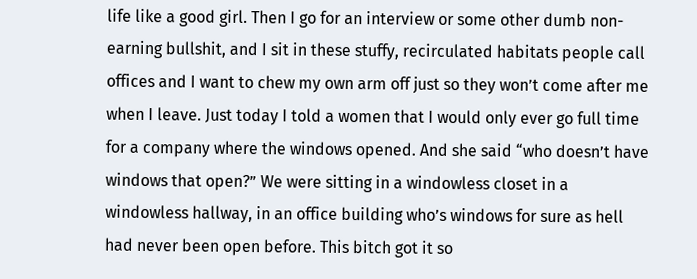life like a good girl. Then I go for an interview or some other dumb non-earning bullshit, and I sit in these stuffy, recirculated habitats people call offices and I want to chew my own arm off just so they won’t come after me when I leave. Just today I told a women that I would only ever go full time for a company where the windows opened. And she said “who doesn’t have windows that open?” We were sitting in a windowless closet in a windowless hallway, in an office building who’s windows for sure as hell had never been open before. This bitch got it so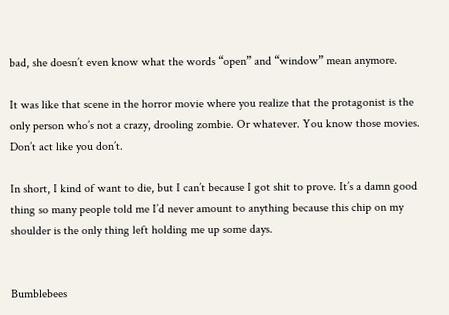bad, she doesn’t even know what the words “open” and “window” mean anymore.

It was like that scene in the horror movie where you realize that the protagonist is the only person who’s not a crazy, drooling zombie. Or whatever. You know those movies. Don’t act like you don’t.

In short, I kind of want to die, but I can’t because I got shit to prove. It’s a damn good thing so many people told me I’d never amount to anything because this chip on my shoulder is the only thing left holding me up some days.


Bumblebees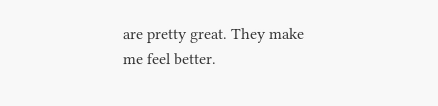are pretty great. They make me feel better.